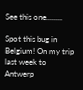See this one........

Spot this bug in Belgium! On my trip last week to Antwerp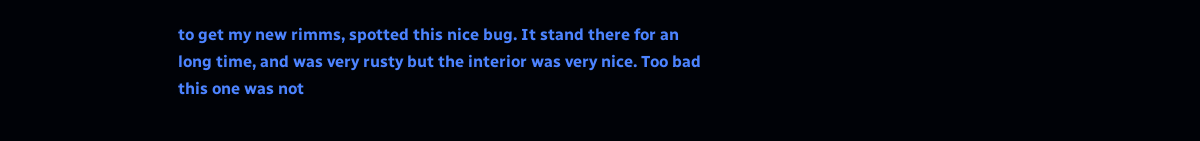to get my new rimms, spotted this nice bug. It stand there for an long time, and was very rusty but the interior was very nice. Too bad this one was not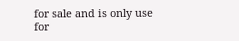for sale and is only use for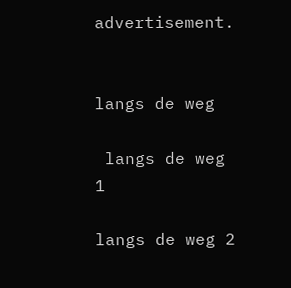advertisement.


langs de weg

 langs de weg 1

langs de weg 2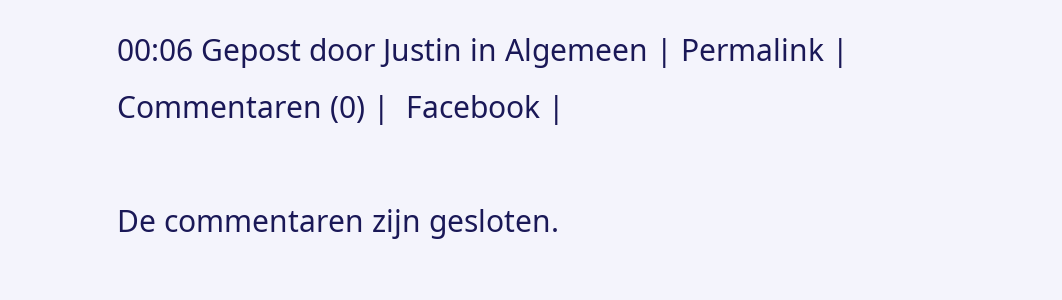00:06 Gepost door Justin in Algemeen | Permalink | Commentaren (0) |  Facebook |

De commentaren zijn gesloten.